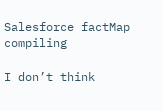Salesforce factMap compiling

I don’t think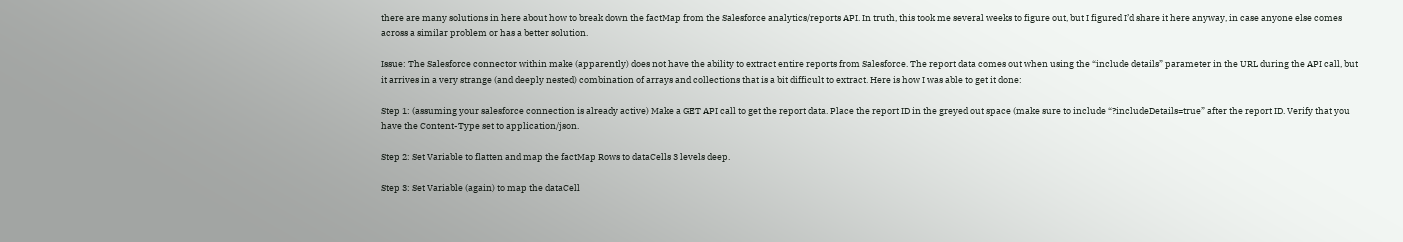there are many solutions in here about how to break down the factMap from the Salesforce analytics/reports API. In truth, this took me several weeks to figure out, but I figured I’d share it here anyway, in case anyone else comes across a similar problem or has a better solution.

Issue: The Salesforce connector within make (apparently) does not have the ability to extract entire reports from Salesforce. The report data comes out when using the “include details” parameter in the URL during the API call, but it arrives in a very strange (and deeply nested) combination of arrays and collections that is a bit difficult to extract. Here is how I was able to get it done:

Step 1: (assuming your salesforce connection is already active) Make a GET API call to get the report data. Place the report ID in the greyed out space (make sure to include “?includeDetails=true” after the report ID. Verify that you have the Content-Type set to application/json.

Step 2: Set Variable to flatten and map the factMap Rows to dataCells 3 levels deep.

Step 3: Set Variable (again) to map the dataCell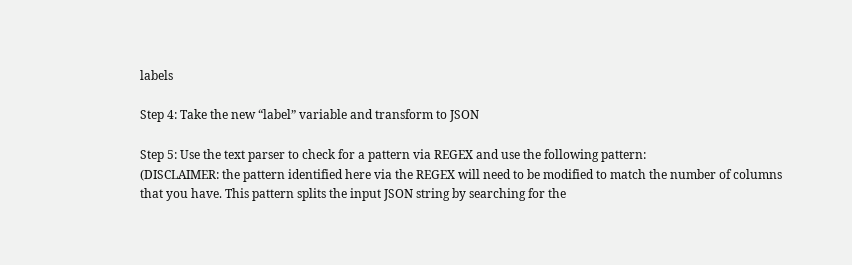labels

Step 4: Take the new “label” variable and transform to JSON

Step 5: Use the text parser to check for a pattern via REGEX and use the following pattern:
(DISCLAIMER: the pattern identified here via the REGEX will need to be modified to match the number of columns that you have. This pattern splits the input JSON string by searching for the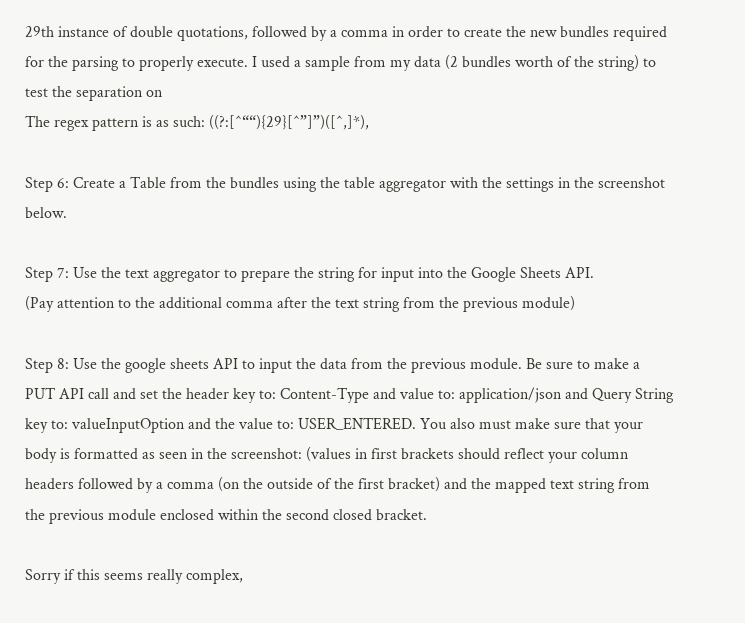29th instance of double quotations, followed by a comma in order to create the new bundles required for the parsing to properly execute. I used a sample from my data (2 bundles worth of the string) to test the separation on
The regex pattern is as such: ((?:[^““){29}[^”]”)([^,]*),

Step 6: Create a Table from the bundles using the table aggregator with the settings in the screenshot below.

Step 7: Use the text aggregator to prepare the string for input into the Google Sheets API.
(Pay attention to the additional comma after the text string from the previous module)

Step 8: Use the google sheets API to input the data from the previous module. Be sure to make a PUT API call and set the header key to: Content-Type and value to: application/json and Query String key to: valueInputOption and the value to: USER_ENTERED. You also must make sure that your body is formatted as seen in the screenshot: (values in first brackets should reflect your column headers followed by a comma (on the outside of the first bracket) and the mapped text string from the previous module enclosed within the second closed bracket.

Sorry if this seems really complex,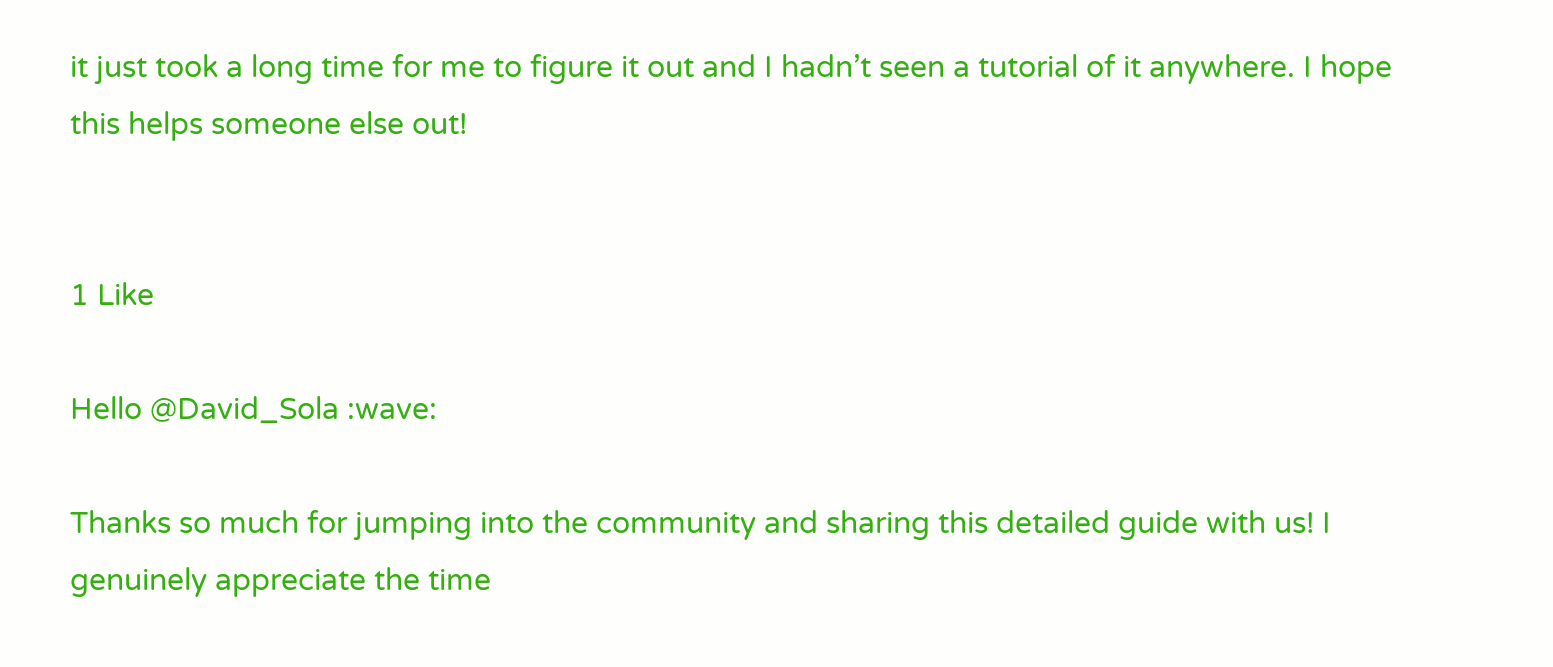it just took a long time for me to figure it out and I hadn’t seen a tutorial of it anywhere. I hope this helps someone else out!


1 Like

Hello @David_Sola :wave:

Thanks so much for jumping into the community and sharing this detailed guide with us! I genuinely appreciate the time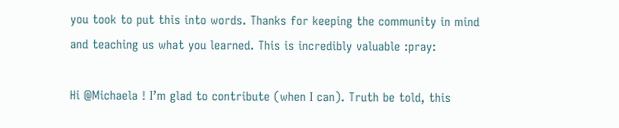you took to put this into words. Thanks for keeping the community in mind and teaching us what you learned. This is incredibly valuable :pray:

Hi @Michaela ! I’m glad to contribute (when I can). Truth be told, this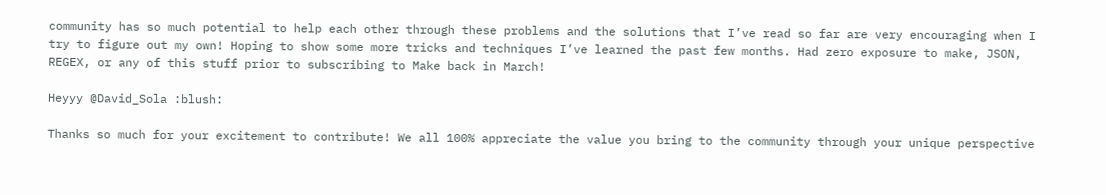community has so much potential to help each other through these problems and the solutions that I’ve read so far are very encouraging when I try to figure out my own! Hoping to show some more tricks and techniques I’ve learned the past few months. Had zero exposure to make, JSON, REGEX, or any of this stuff prior to subscribing to Make back in March!

Heyyy @David_Sola :blush:

Thanks so much for your excitement to contribute! We all 100% appreciate the value you bring to the community through your unique perspective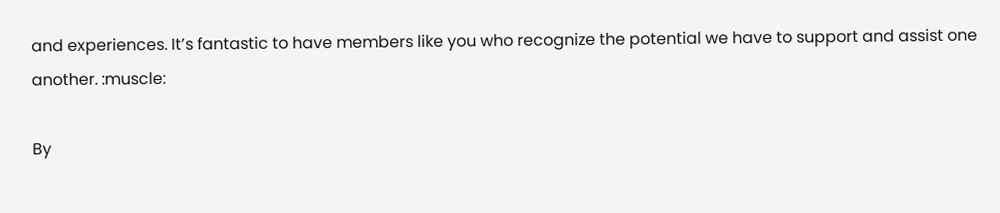and experiences. It’s fantastic to have members like you who recognize the potential we have to support and assist one another. :muscle:

By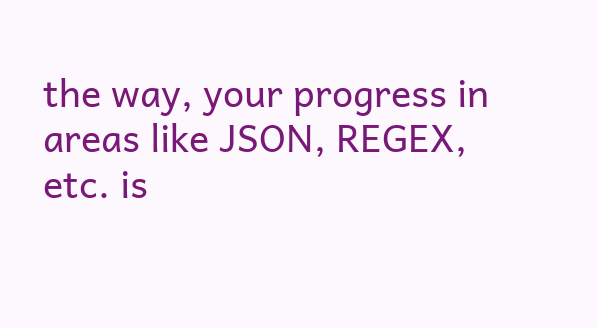the way, your progress in areas like JSON, REGEX, etc. is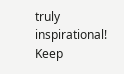truly inspirational! Keep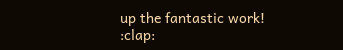up the fantastic work! :clap: